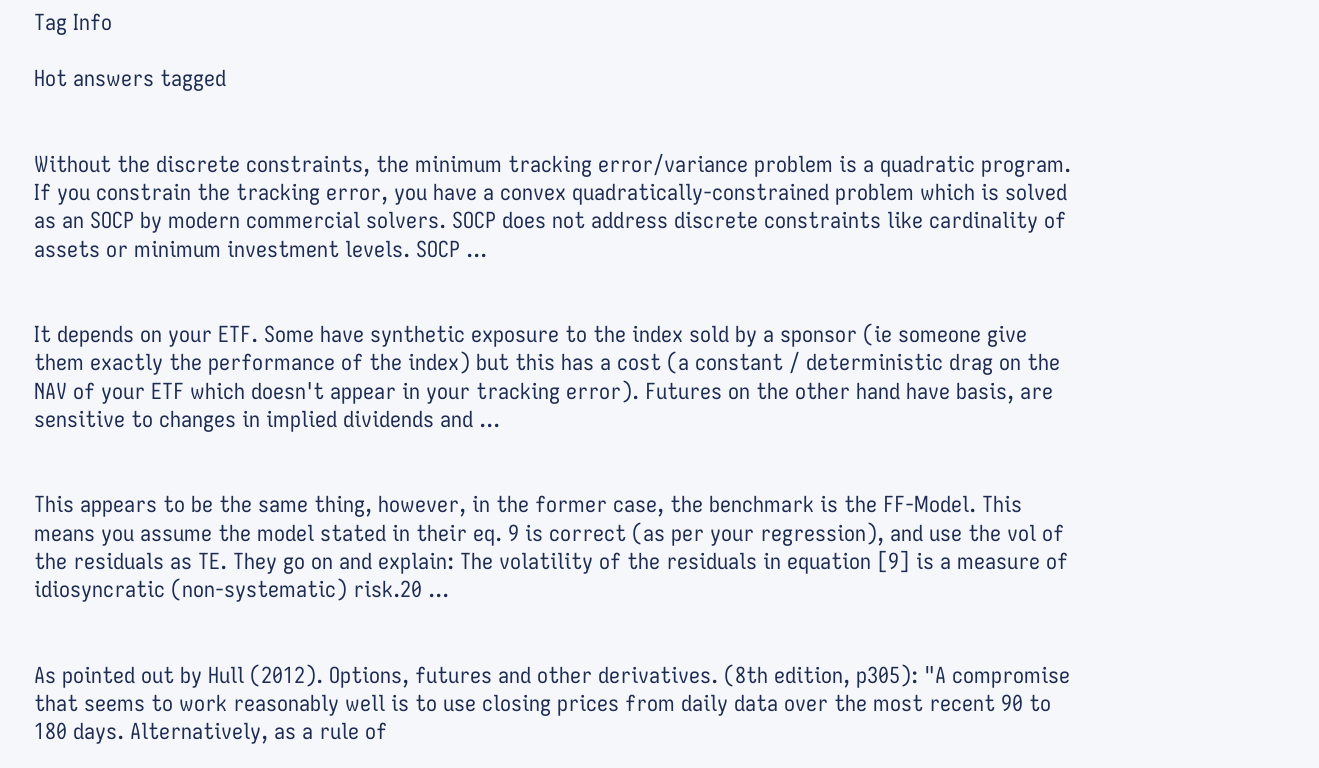Tag Info

Hot answers tagged


Without the discrete constraints, the minimum tracking error/variance problem is a quadratic program. If you constrain the tracking error, you have a convex quadratically-constrained problem which is solved as an SOCP by modern commercial solvers. SOCP does not address discrete constraints like cardinality of assets or minimum investment levels. SOCP ...


It depends on your ETF. Some have synthetic exposure to the index sold by a sponsor (ie someone give them exactly the performance of the index) but this has a cost (a constant / deterministic drag on the NAV of your ETF which doesn't appear in your tracking error). Futures on the other hand have basis, are sensitive to changes in implied dividends and ...


This appears to be the same thing, however, in the former case, the benchmark is the FF-Model. This means you assume the model stated in their eq. 9 is correct (as per your regression), and use the vol of the residuals as TE. They go on and explain: The volatility of the residuals in equation [9] is a measure of idiosyncratic (non-systematic) risk.20 ...


As pointed out by Hull (2012). Options, futures and other derivatives. (8th edition, p305): "A compromise that seems to work reasonably well is to use closing prices from daily data over the most recent 90 to 180 days. Alternatively, as a rule of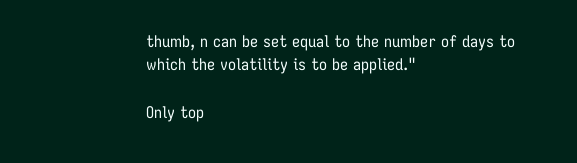thumb, n can be set equal to the number of days to which the volatility is to be applied."

Only top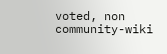voted, non community-wiki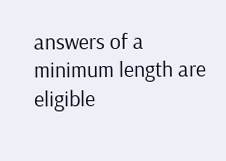answers of a minimum length are eligible